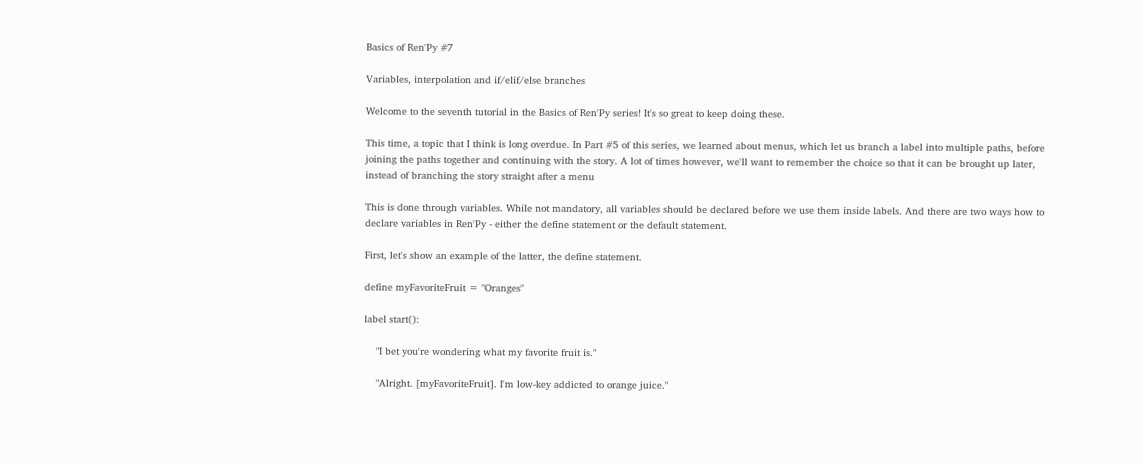Basics of Ren'Py #7

Variables, interpolation and if/elif/else branches

Welcome to the seventh tutorial in the Basics of Ren'Py series! It's so great to keep doing these.

This time, a topic that I think is long overdue. In Part #5 of this series, we learned about menus, which let us branch a label into multiple paths, before joining the paths together and continuing with the story. A lot of times however, we'll want to remember the choice so that it can be brought up later, instead of branching the story straight after a menu

This is done through variables. While not mandatory, all variables should be declared before we use them inside labels. And there are two ways how to declare variables in Ren'Py - either the define statement or the default statement.

First, let's show an example of the latter, the define statement.

define myFavoriteFruit = "Oranges"

label start():

    "I bet you're wondering what my favorite fruit is."

    "Alright. [myFavoriteFruit]. I'm low-key addicted to orange juice."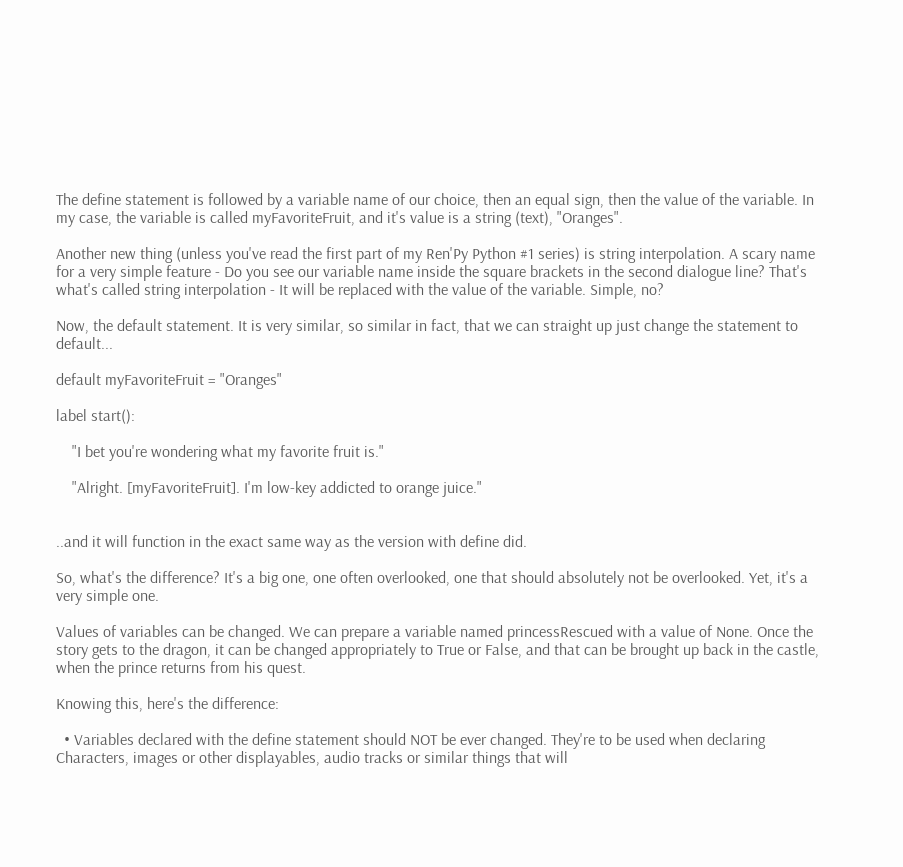The define statement is followed by a variable name of our choice, then an equal sign, then the value of the variable. In my case, the variable is called myFavoriteFruit, and it's value is a string (text), "Oranges".

Another new thing (unless you've read the first part of my Ren'Py Python #1 series) is string interpolation. A scary name for a very simple feature - Do you see our variable name inside the square brackets in the second dialogue line? That's what's called string interpolation - It will be replaced with the value of the variable. Simple, no?

Now, the default statement. It is very similar, so similar in fact, that we can straight up just change the statement to default...

default myFavoriteFruit = "Oranges"

label start():

    "I bet you're wondering what my favorite fruit is."

    "Alright. [myFavoriteFruit]. I'm low-key addicted to orange juice."


..and it will function in the exact same way as the version with define did.

So, what's the difference? It's a big one, one often overlooked, one that should absolutely not be overlooked. Yet, it's a very simple one.

Values of variables can be changed. We can prepare a variable named princessRescued with a value of None. Once the story gets to the dragon, it can be changed appropriately to True or False, and that can be brought up back in the castle, when the prince returns from his quest.

Knowing this, here's the difference:

  • Variables declared with the define statement should NOT be ever changed. They're to be used when declaring Characters, images or other displayables, audio tracks or similar things that will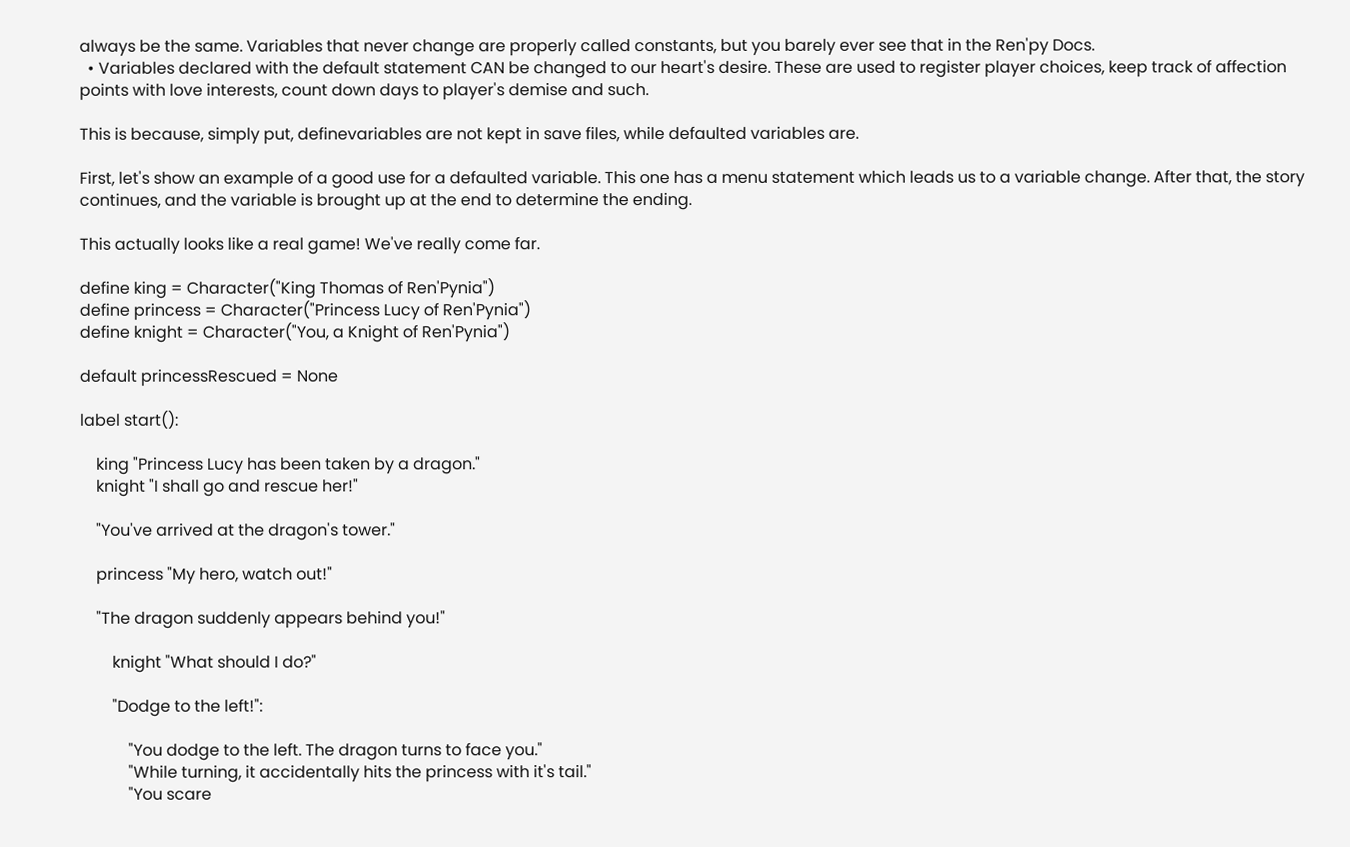always be the same. Variables that never change are properly called constants, but you barely ever see that in the Ren'py Docs.
  • Variables declared with the default statement CAN be changed to our heart's desire. These are used to register player choices, keep track of affection points with love interests, count down days to player's demise and such.

This is because, simply put, definevariables are not kept in save files, while defaulted variables are.

First, let's show an example of a good use for a defaulted variable. This one has a menu statement which leads us to a variable change. After that, the story continues, and the variable is brought up at the end to determine the ending.

This actually looks like a real game! We've really come far.

define king = Character("King Thomas of Ren'Pynia")
define princess = Character("Princess Lucy of Ren'Pynia")
define knight = Character("You, a Knight of Ren'Pynia")

default princessRescued = None

label start():

    king "Princess Lucy has been taken by a dragon."
    knight "I shall go and rescue her!"

    "You've arrived at the dragon's tower."

    princess "My hero, watch out!"

    "The dragon suddenly appears behind you!"

        knight "What should I do?"

        "Dodge to the left!":

            "You dodge to the left. The dragon turns to face you."
            "While turning, it accidentally hits the princess with it's tail."
            "You scare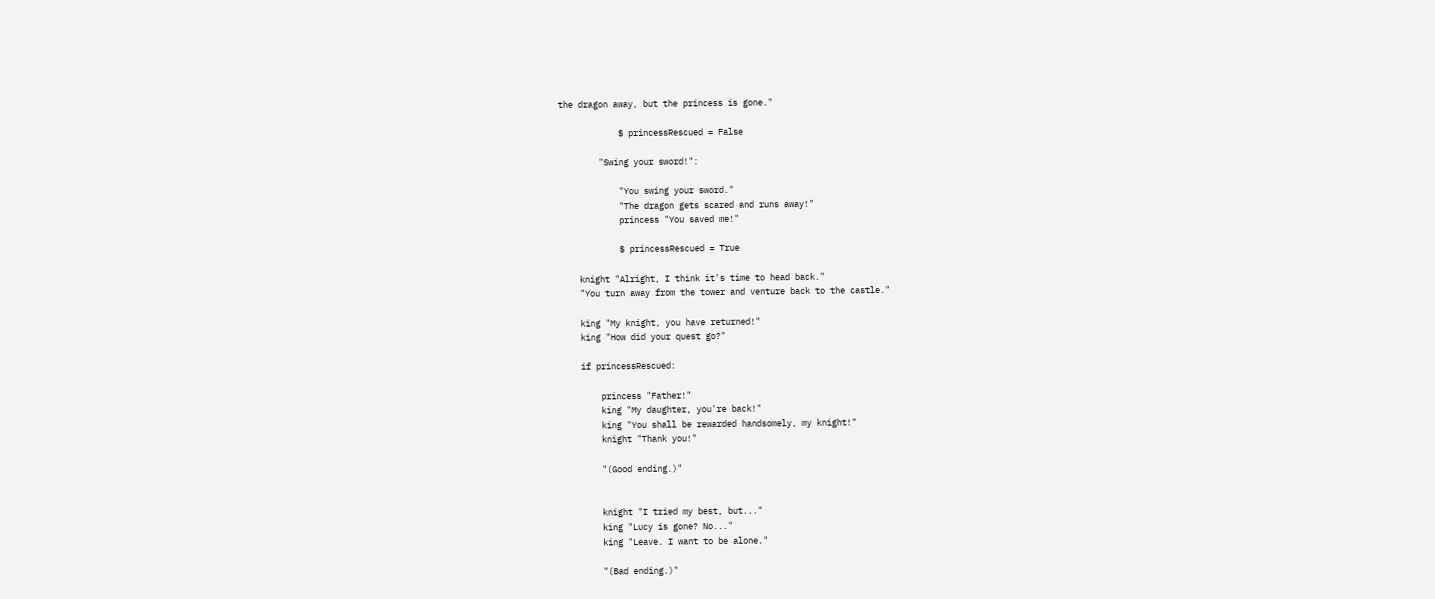the dragon away, but the princess is gone."

            $ princessRescued = False

        "Swing your sword!":

            "You swing your sword."
            "The dragon gets scared and runs away!"
            princess "You saved me!"

            $ princessRescued = True

    knight "Alright, I think it's time to head back."
    "You turn away from the tower and venture back to the castle."

    king "My knight, you have returned!"
    king "How did your quest go?"

    if princessRescued:

        princess "Father!"
        king "My daughter, you're back!"
        king "You shall be rewarded handsomely, my knight!"
        knight "Thank you!"

        "(Good ending.)"


        knight "I tried my best, but..."
        king "Lucy is gone? No..."
        king "Leave. I want to be alone."

        "(Bad ending.)"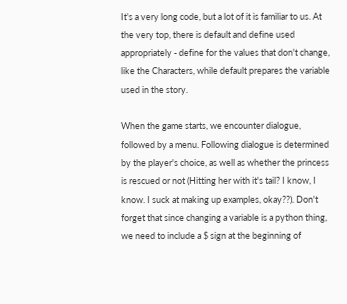It's a very long code, but a lot of it is familiar to us. At the very top, there is default and define used appropriately - define for the values that don't change, like the Characters, while default prepares the variable used in the story.

When the game starts, we encounter dialogue, followed by a menu. Following dialogue is determined by the player's choice, as well as whether the princess is rescued or not (Hitting her with it's tail? I know, I know. I suck at making up examples, okay??). Don't forget that since changing a variable is a python thing, we need to include a $ sign at the beginning of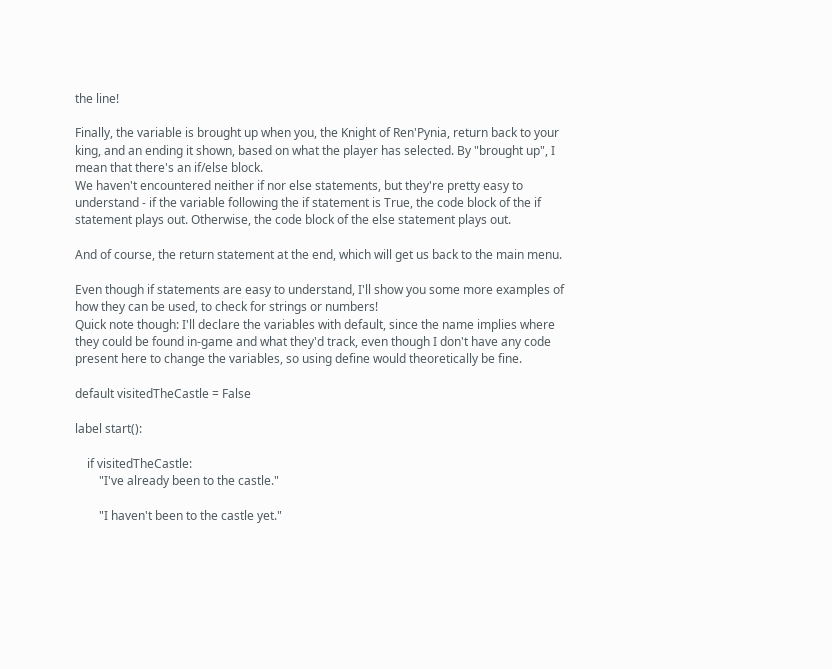the line!

Finally, the variable is brought up when you, the Knight of Ren'Pynia, return back to your king, and an ending it shown, based on what the player has selected. By "brought up", I mean that there's an if/else block.
We haven't encountered neither if nor else statements, but they're pretty easy to understand - if the variable following the if statement is True, the code block of the if statement plays out. Otherwise, the code block of the else statement plays out.

And of course, the return statement at the end, which will get us back to the main menu.

Even though if statements are easy to understand, I'll show you some more examples of how they can be used, to check for strings or numbers!
Quick note though: I'll declare the variables with default, since the name implies where they could be found in-game and what they'd track, even though I don't have any code present here to change the variables, so using define would theoretically be fine.

default visitedTheCastle = False

label start():

    if visitedTheCastle:
        "I've already been to the castle."

        "I haven't been to the castle yet."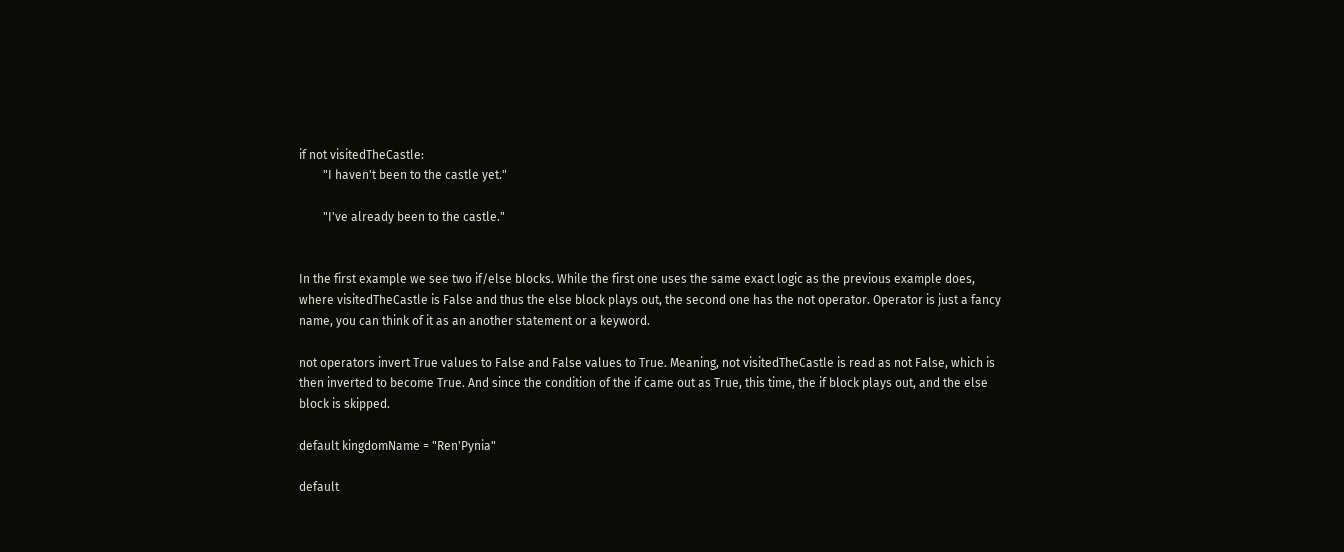if not visitedTheCastle:
        "I haven't been to the castle yet."

        "I've already been to the castle."


In the first example we see two if/else blocks. While the first one uses the same exact logic as the previous example does, where visitedTheCastle is False and thus the else block plays out, the second one has the not operator. Operator is just a fancy name, you can think of it as an another statement or a keyword.

not operators invert True values to False and False values to True. Meaning, not visitedTheCastle is read as not False, which is then inverted to become True. And since the condition of the if came out as True, this time, the if block plays out, and the else block is skipped.

default kingdomName = "Ren'Pynia"

default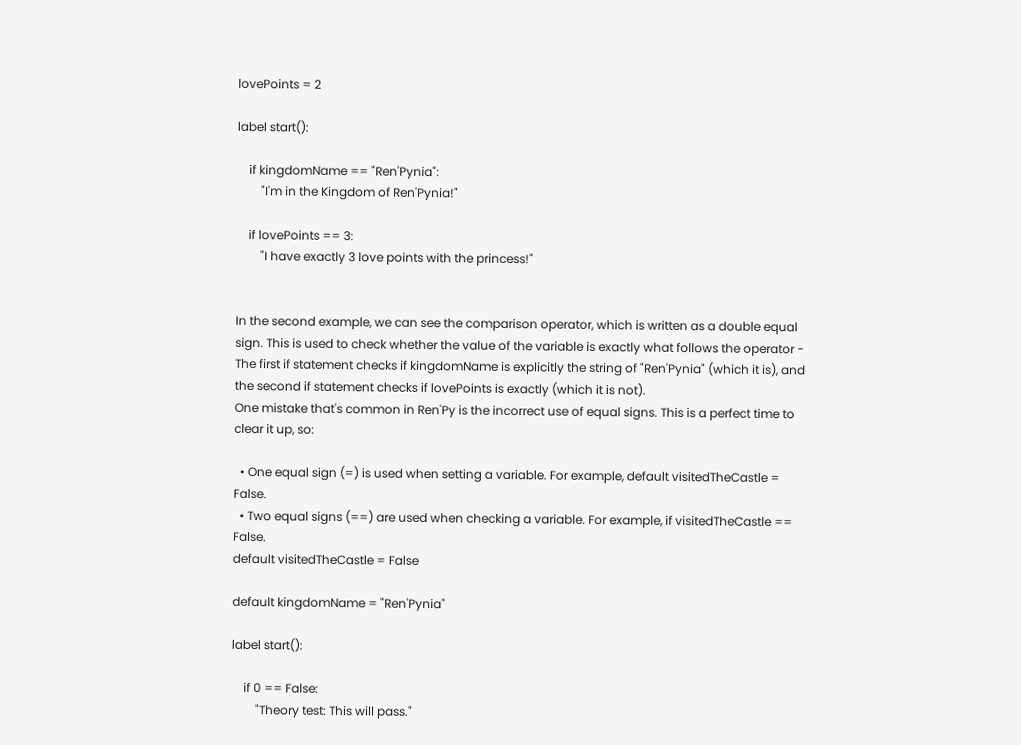lovePoints = 2

label start():

    if kingdomName == "Ren'Pynia":
        "I'm in the Kingdom of Ren'Pynia!"

    if lovePoints == 3:
        "I have exactly 3 love points with the princess!"


In the second example, we can see the comparison operator, which is written as a double equal sign. This is used to check whether the value of the variable is exactly what follows the operator - The first if statement checks if kingdomName is explicitly the string of "Ren'Pynia" (which it is), and the second if statement checks if lovePoints is exactly (which it is not).
One mistake that's common in Ren'Py is the incorrect use of equal signs. This is a perfect time to clear it up, so:

  • One equal sign (=) is used when setting a variable. For example, default visitedTheCastle = False.
  • Two equal signs (==) are used when checking a variable. For example, if visitedTheCastle == False.
default visitedTheCastle = False

default kingdomName = "Ren'Pynia"

label start():

    if 0 == False:
        "Theory test: This will pass."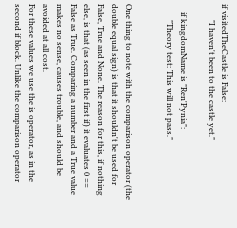if visitedTheCastle is False:
        "I haven't been to the castle yet."

    if kingdomName is "Ren'Pynia":
        "Theory test: This will not pass."


One thing to note with the comparison operator (the double equal sign) is that it shouldn't be used for False, True and None. The reason for this, if nothing else, is that (as seen in the first if) it evaluates 0 == False as True. Comparing a number and a True value makes no sense, causes trouble, and should be avoided at all cost.
For these values we use the is operator, as in the second if block. Unlike the comparison operator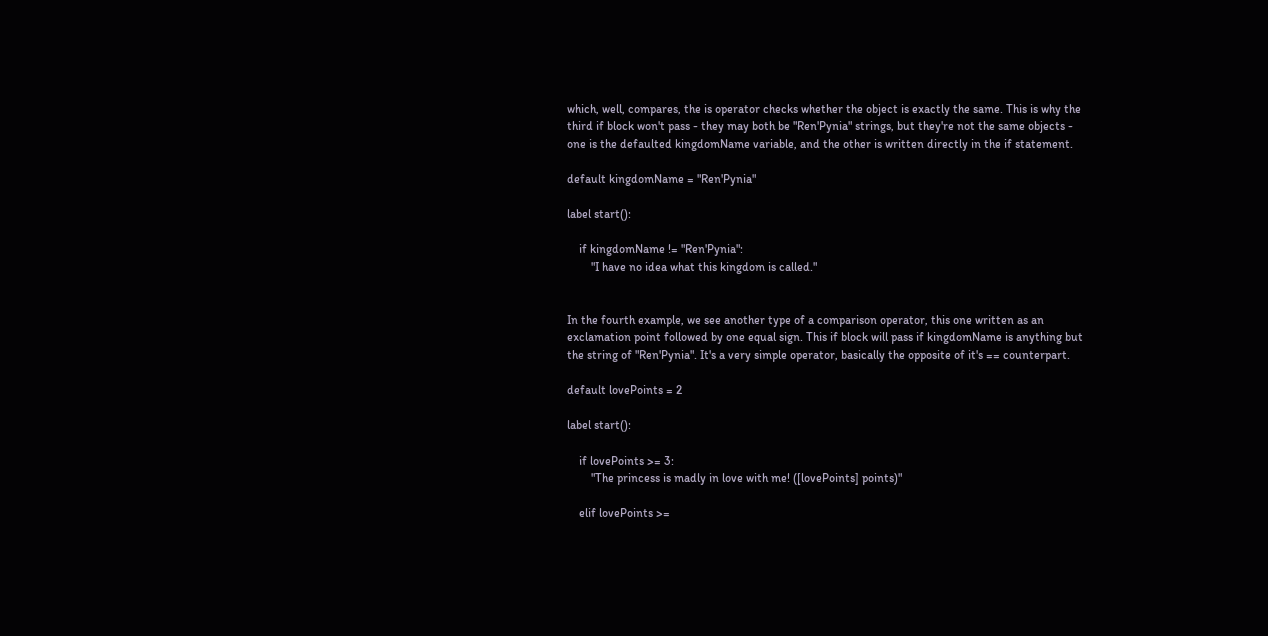which, well, compares, the is operator checks whether the object is exactly the same. This is why the third if block won't pass - they may both be "Ren'Pynia" strings, but they're not the same objects - one is the defaulted kingdomName variable, and the other is written directly in the if statement.

default kingdomName = "Ren'Pynia"

label start():

    if kingdomName != "Ren'Pynia":
        "I have no idea what this kingdom is called."


In the fourth example, we see another type of a comparison operator, this one written as an exclamation point followed by one equal sign. This if block will pass if kingdomName is anything but the string of "Ren'Pynia". It's a very simple operator, basically the opposite of it's == counterpart.

default lovePoints = 2

label start():

    if lovePoints >= 3:
        "The princess is madly in love with me! ([lovePoints] points)"

    elif lovePoints >=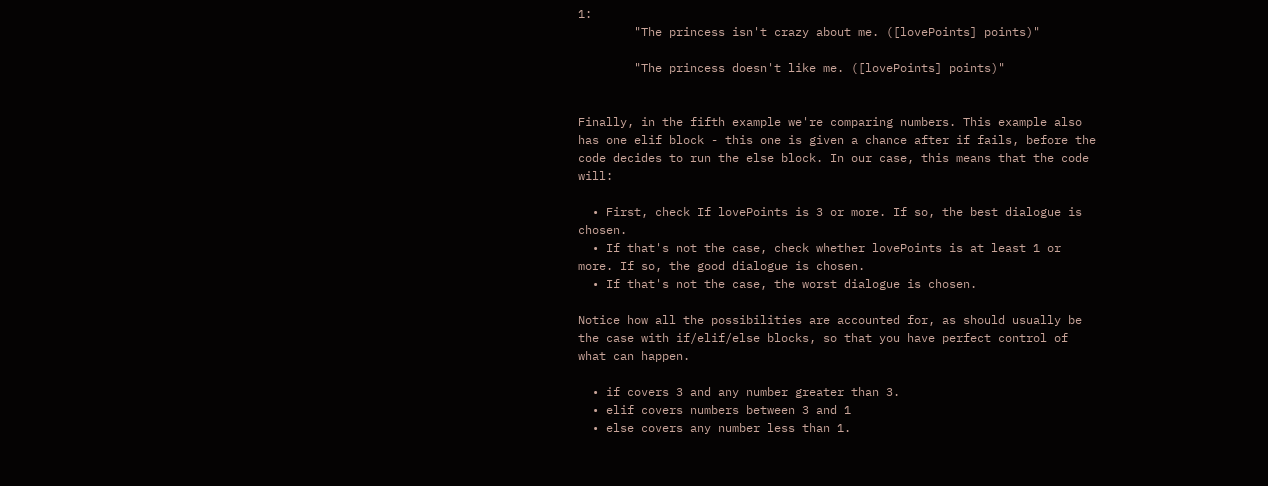1:
        "The princess isn't crazy about me. ([lovePoints] points)"

        "The princess doesn't like me. ([lovePoints] points)"


Finally, in the fifth example we're comparing numbers. This example also has one elif block - this one is given a chance after if fails, before the code decides to run the else block. In our case, this means that the code will:

  • First, check If lovePoints is 3 or more. If so, the best dialogue is chosen.
  • If that's not the case, check whether lovePoints is at least 1 or more. If so, the good dialogue is chosen.
  • If that's not the case, the worst dialogue is chosen.

Notice how all the possibilities are accounted for, as should usually be the case with if/elif/else blocks, so that you have perfect control of what can happen.

  • if covers 3 and any number greater than 3.
  • elif covers numbers between 3 and 1
  • else covers any number less than 1.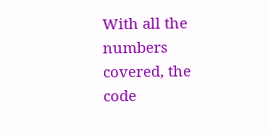With all the numbers covered, the code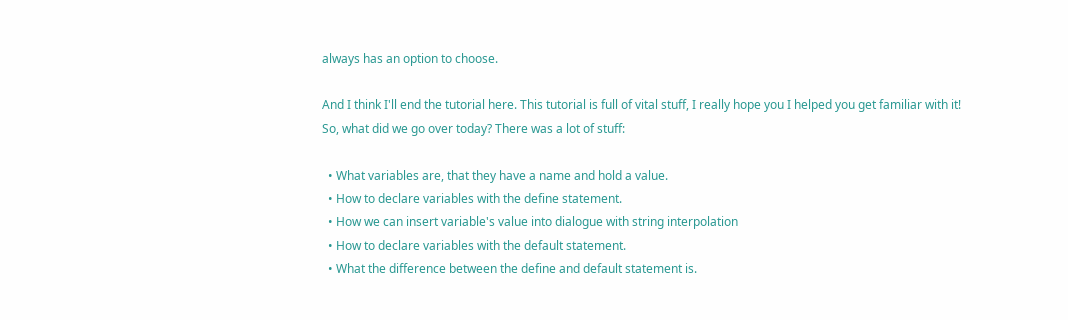always has an option to choose.

And I think I'll end the tutorial here. This tutorial is full of vital stuff, I really hope you I helped you get familiar with it!
So, what did we go over today? There was a lot of stuff:

  • What variables are, that they have a name and hold a value.
  • How to declare variables with the define statement.
  • How we can insert variable's value into dialogue with string interpolation
  • How to declare variables with the default statement.
  • What the difference between the define and default statement is.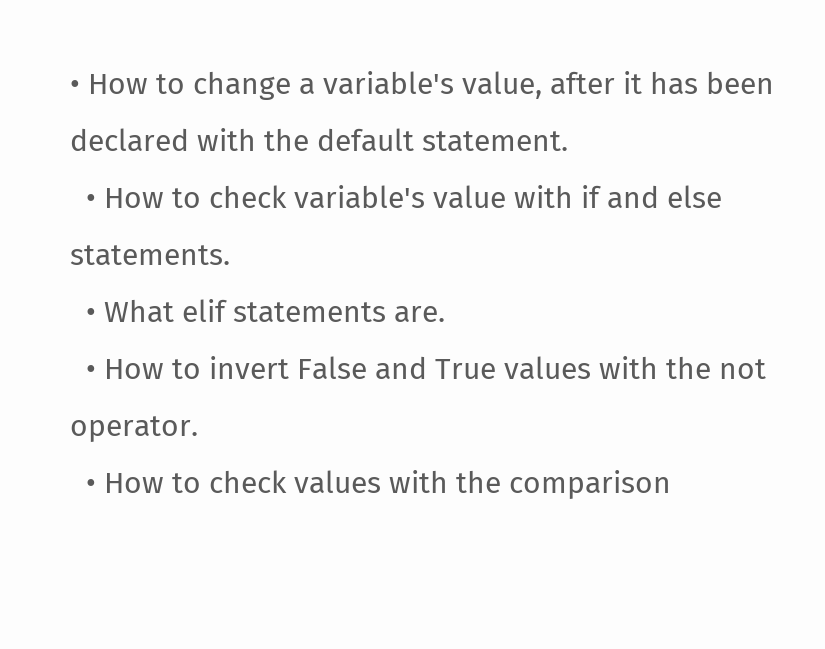• How to change a variable's value, after it has been declared with the default statement.
  • How to check variable's value with if and else statements.
  • What elif statements are.
  • How to invert False and True values with the not operator.
  • How to check values with the comparison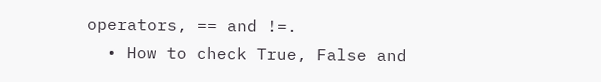operators, == and !=.
  • How to check True, False and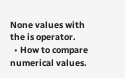None values with the is operator.
  • How to compare numerical values.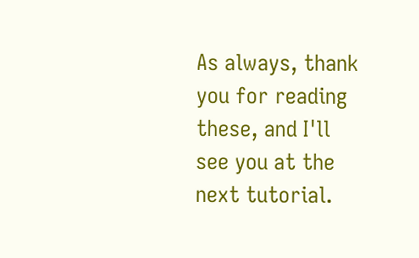As always, thank you for reading these, and I'll see you at the next tutorial.